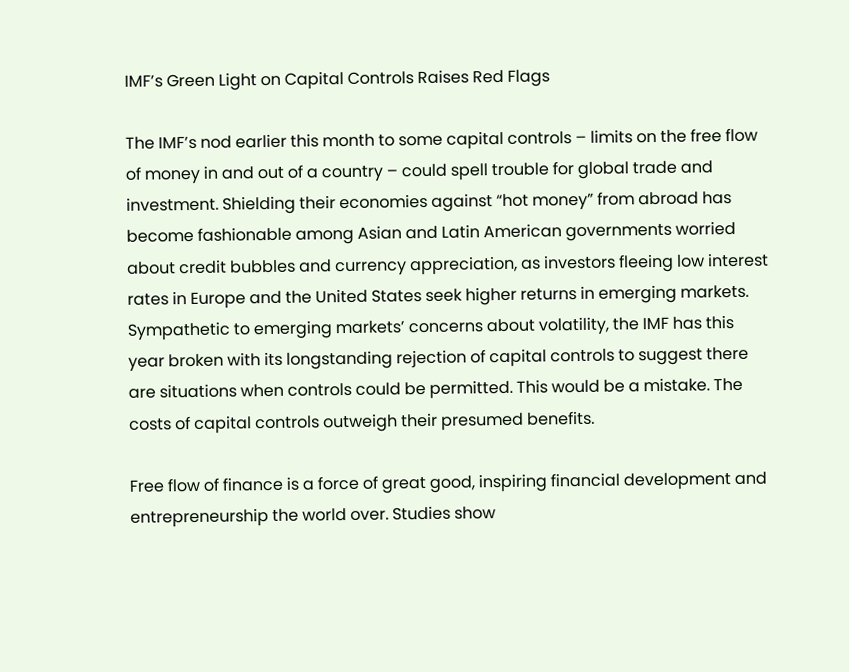IMF’s Green Light on Capital Controls Raises Red Flags

The IMF’s nod earlier this month to some capital controls – limits on the free flow of money in and out of a country – could spell trouble for global trade and investment. Shielding their economies against “hot money” from abroad has become fashionable among Asian and Latin American governments worried about credit bubbles and currency appreciation, as investors fleeing low interest rates in Europe and the United States seek higher returns in emerging markets. Sympathetic to emerging markets’ concerns about volatility, the IMF has this year broken with its longstanding rejection of capital controls to suggest there are situations when controls could be permitted. This would be a mistake. The costs of capital controls outweigh their presumed benefits.

Free flow of finance is a force of great good, inspiring financial development and entrepreneurship the world over. Studies show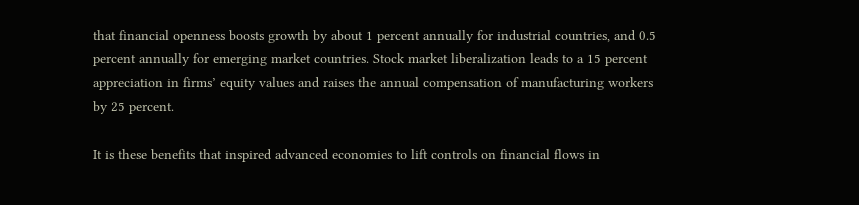that financial openness boosts growth by about 1 percent annually for industrial countries, and 0.5 percent annually for emerging market countries. Stock market liberalization leads to a 15 percent appreciation in firms’ equity values and raises the annual compensation of manufacturing workers by 25 percent.

It is these benefits that inspired advanced economies to lift controls on financial flows in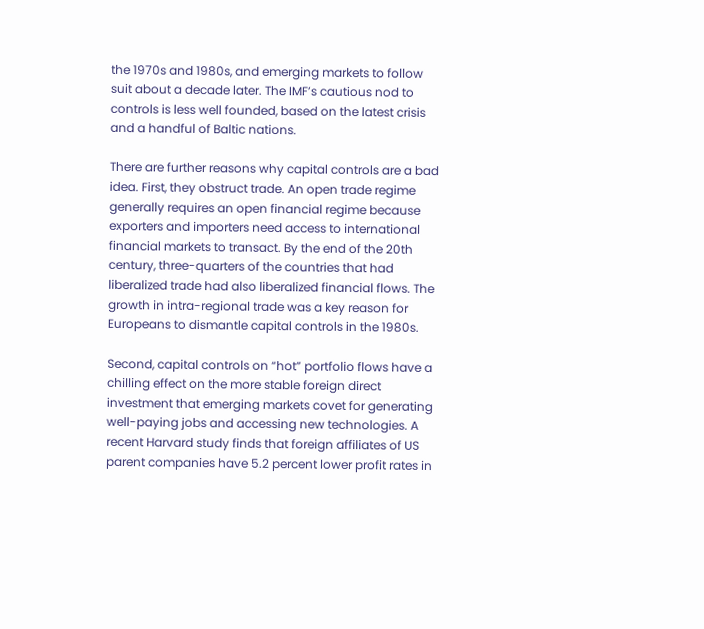the 1970s and 1980s, and emerging markets to follow suit about a decade later. The IMF’s cautious nod to controls is less well founded, based on the latest crisis and a handful of Baltic nations.

There are further reasons why capital controls are a bad idea. First, they obstruct trade. An open trade regime generally requires an open financial regime because exporters and importers need access to international financial markets to transact. By the end of the 20th century, three-quarters of the countries that had liberalized trade had also liberalized financial flows. The growth in intra-regional trade was a key reason for Europeans to dismantle capital controls in the 1980s.

Second, capital controls on “hot” portfolio flows have a chilling effect on the more stable foreign direct investment that emerging markets covet for generating well-paying jobs and accessing new technologies. A recent Harvard study finds that foreign affiliates of US parent companies have 5.2 percent lower profit rates in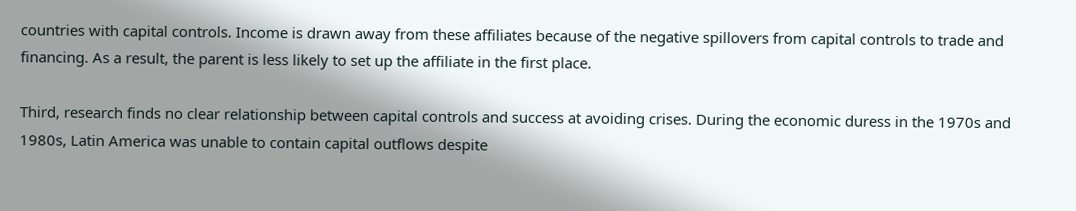countries with capital controls. Income is drawn away from these affiliates because of the negative spillovers from capital controls to trade and financing. As a result, the parent is less likely to set up the affiliate in the first place.

Third, research finds no clear relationship between capital controls and success at avoiding crises. During the economic duress in the 1970s and 1980s, Latin America was unable to contain capital outflows despite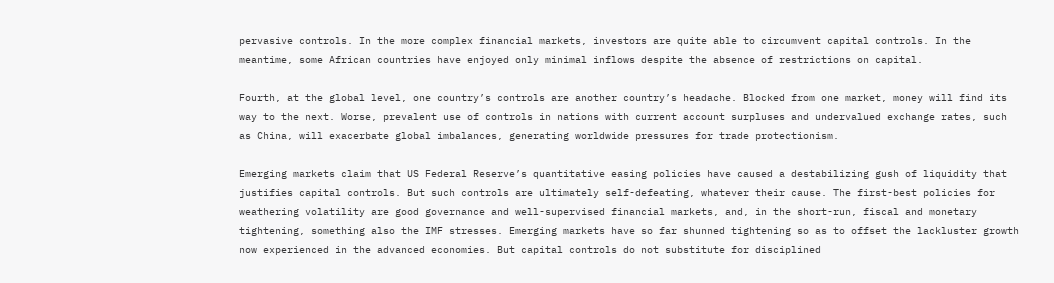pervasive controls. In the more complex financial markets, investors are quite able to circumvent capital controls. In the meantime, some African countries have enjoyed only minimal inflows despite the absence of restrictions on capital.

Fourth, at the global level, one country’s controls are another country’s headache. Blocked from one market, money will find its way to the next. Worse, prevalent use of controls in nations with current account surpluses and undervalued exchange rates, such as China, will exacerbate global imbalances, generating worldwide pressures for trade protectionism.

Emerging markets claim that US Federal Reserve’s quantitative easing policies have caused a destabilizing gush of liquidity that justifies capital controls. But such controls are ultimately self-defeating, whatever their cause. The first-best policies for weathering volatility are good governance and well-supervised financial markets, and, in the short-run, fiscal and monetary tightening, something also the IMF stresses. Emerging markets have so far shunned tightening so as to offset the lackluster growth now experienced in the advanced economies. But capital controls do not substitute for disciplined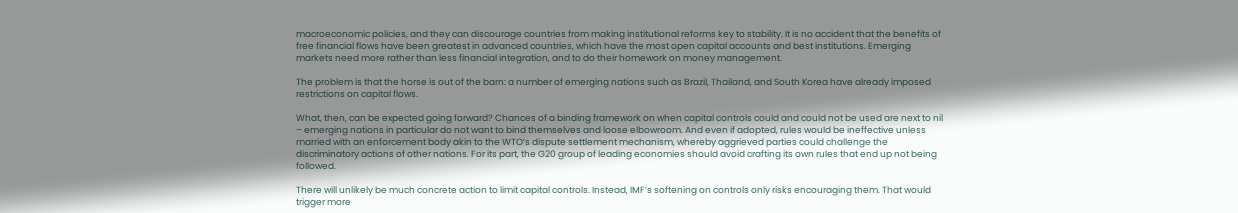macroeconomic policies, and they can discourage countries from making institutional reforms key to stability. It is no accident that the benefits of free financial flows have been greatest in advanced countries, which have the most open capital accounts and best institutions. Emerging markets need more rather than less financial integration, and to do their homework on money management.

The problem is that the horse is out of the barn: a number of emerging nations such as Brazil, Thailand, and South Korea have already imposed restrictions on capital flows.

What, then, can be expected going forward? Chances of a binding framework on when capital controls could and could not be used are next to nil – emerging nations in particular do not want to bind themselves and loose elbowroom. And even if adopted, rules would be ineffective unless married with an enforcement body akin to the WTO’s dispute settlement mechanism, whereby aggrieved parties could challenge the discriminatory actions of other nations. For its part, the G20 group of leading economies should avoid crafting its own rules that end up not being followed.

There will unlikely be much concrete action to limit capital controls. Instead, IMF’s softening on controls only risks encouraging them. That would trigger more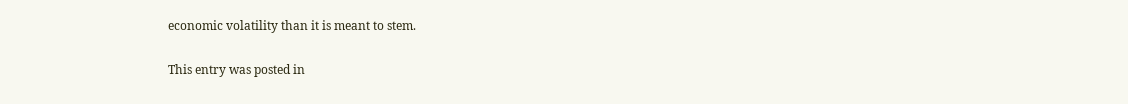economic volatility than it is meant to stem.

This entry was posted in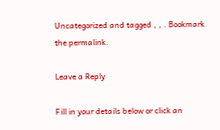Uncategorized and tagged , , . Bookmark the permalink.

Leave a Reply

Fill in your details below or click an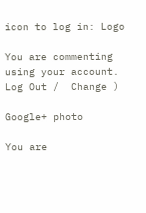icon to log in: Logo

You are commenting using your account. Log Out /  Change )

Google+ photo

You are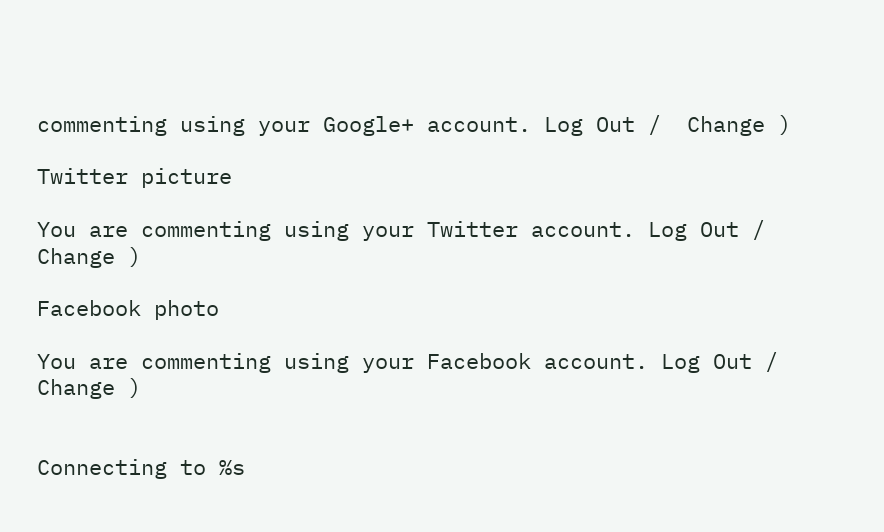commenting using your Google+ account. Log Out /  Change )

Twitter picture

You are commenting using your Twitter account. Log Out /  Change )

Facebook photo

You are commenting using your Facebook account. Log Out /  Change )


Connecting to %s